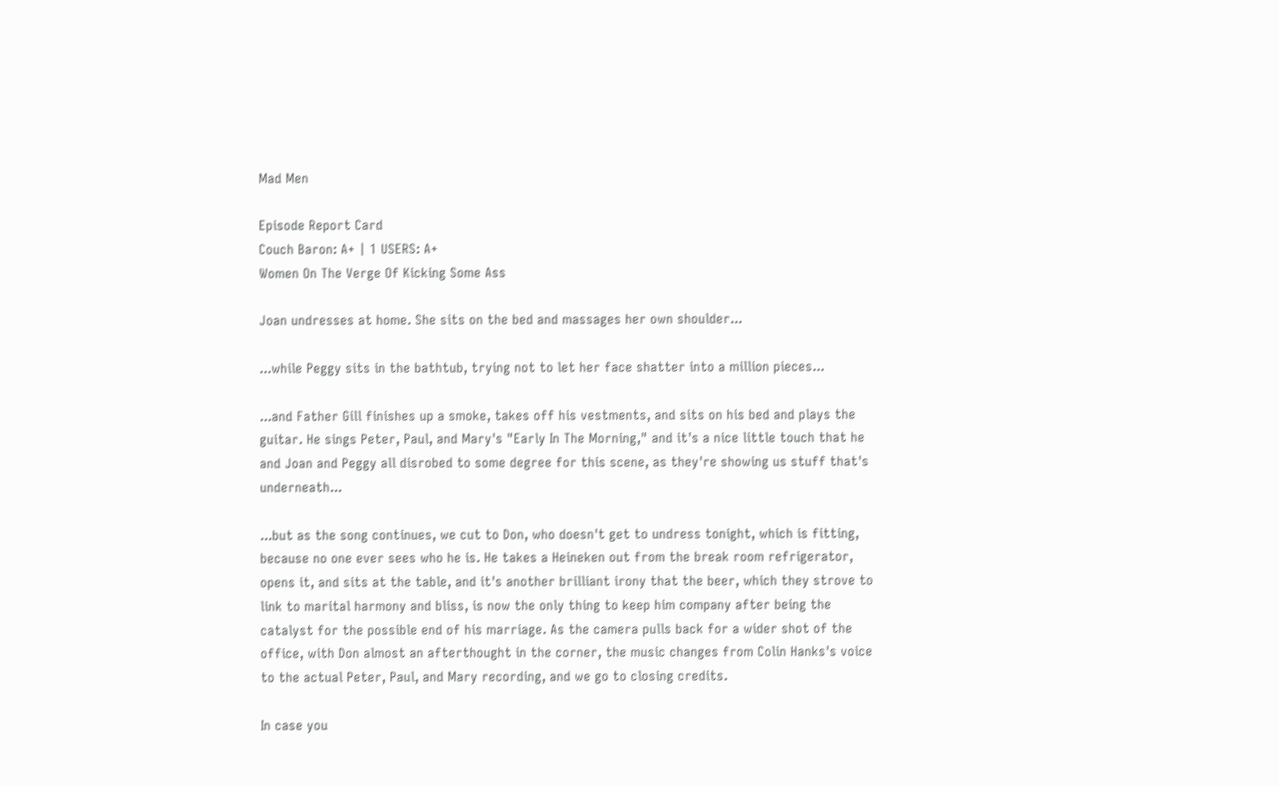Mad Men

Episode Report Card
Couch Baron: A+ | 1 USERS: A+
Women On The Verge Of Kicking Some Ass

Joan undresses at home. She sits on the bed and massages her own shoulder...

...while Peggy sits in the bathtub, trying not to let her face shatter into a million pieces...

...and Father Gill finishes up a smoke, takes off his vestments, and sits on his bed and plays the guitar. He sings Peter, Paul, and Mary's "Early In The Morning," and it's a nice little touch that he and Joan and Peggy all disrobed to some degree for this scene, as they're showing us stuff that's underneath...

...but as the song continues, we cut to Don, who doesn't get to undress tonight, which is fitting, because no one ever sees who he is. He takes a Heineken out from the break room refrigerator, opens it, and sits at the table, and it's another brilliant irony that the beer, which they strove to link to marital harmony and bliss, is now the only thing to keep him company after being the catalyst for the possible end of his marriage. As the camera pulls back for a wider shot of the office, with Don almost an afterthought in the corner, the music changes from Colin Hanks's voice to the actual Peter, Paul, and Mary recording, and we go to closing credits.

In case you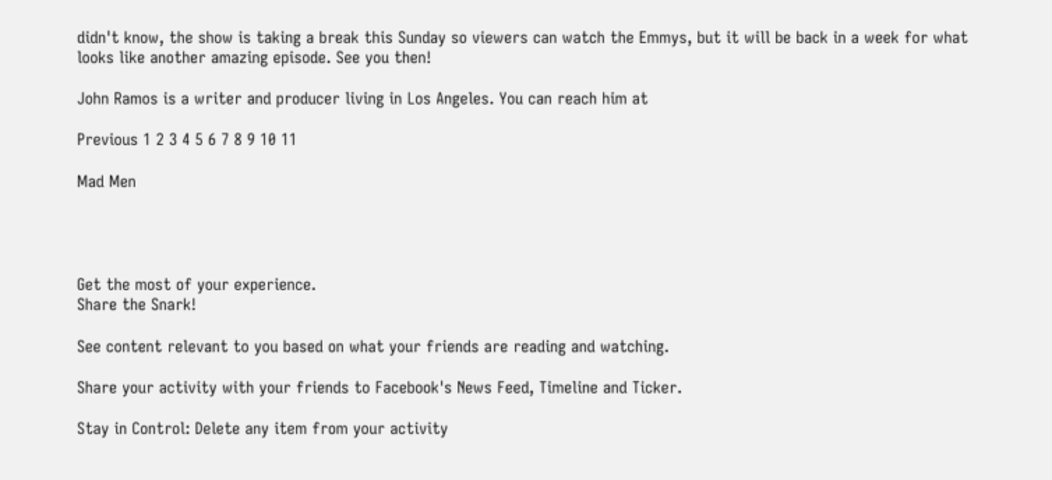didn't know, the show is taking a break this Sunday so viewers can watch the Emmys, but it will be back in a week for what looks like another amazing episode. See you then!

John Ramos is a writer and producer living in Los Angeles. You can reach him at

Previous 1 2 3 4 5 6 7 8 9 10 11

Mad Men




Get the most of your experience.
Share the Snark!

See content relevant to you based on what your friends are reading and watching.

Share your activity with your friends to Facebook's News Feed, Timeline and Ticker.

Stay in Control: Delete any item from your activity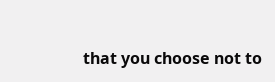that you choose not to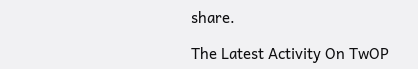share.

The Latest Activity On TwOP